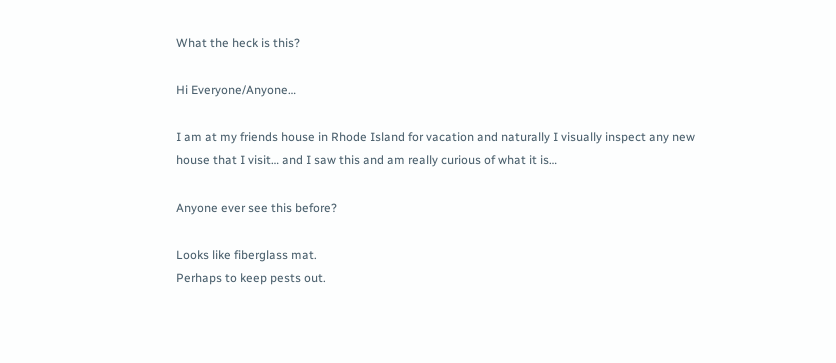What the heck is this?

Hi Everyone/Anyone…

I am at my friends house in Rhode Island for vacation and naturally I visually inspect any new house that I visit… and I saw this and am really curious of what it is…

Anyone ever see this before?

Looks like fiberglass mat.
Perhaps to keep pests out.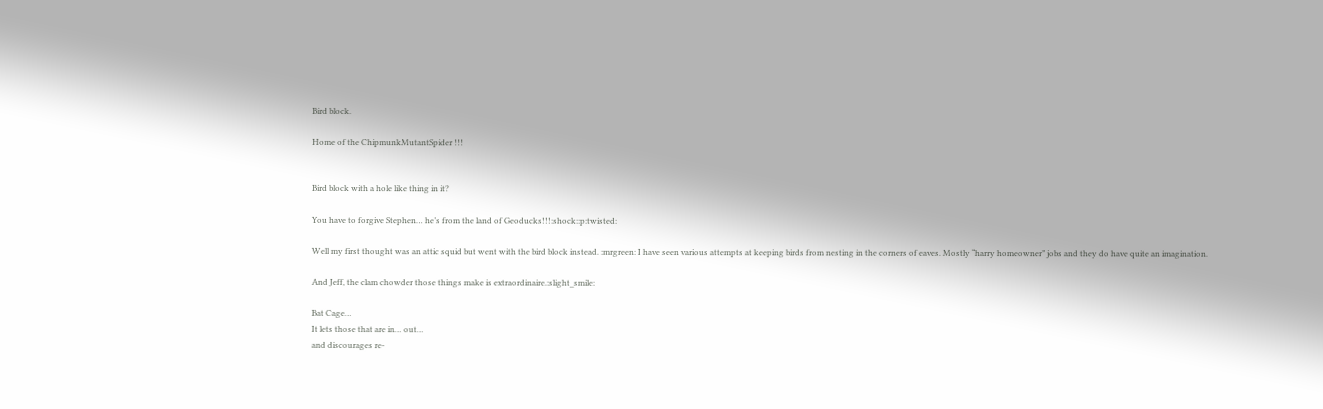Bird block.

Home of the ChipmunkMutantSpider !!!


Bird block with a hole like thing in it?

You have to forgive Stephen… he’s from the land of Geoducks!!!:shock::p:twisted:

Well my first thought was an attic squid but went with the bird block instead. :mrgreen: I have seen various attempts at keeping birds from nesting in the corners of eaves. Mostly “harry homeowner” jobs and they do have quite an imagination.

And Jeff, the clam chowder those things make is extraordinaire.:slight_smile:

Bat Cage…
It lets those that are in… out…
and discourages re-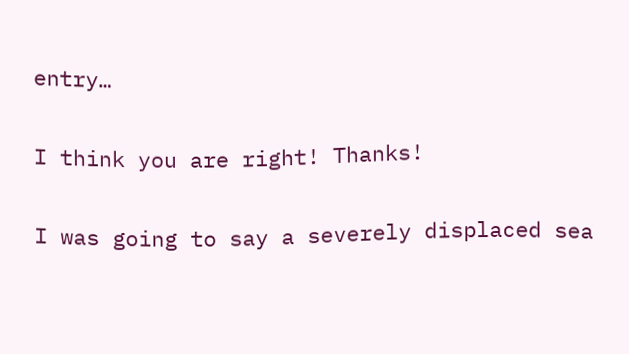entry…

I think you are right! Thanks!

I was going to say a severely displaced sea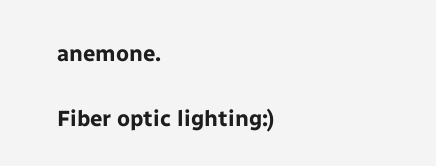anemone.

Fiber optic lighting:)